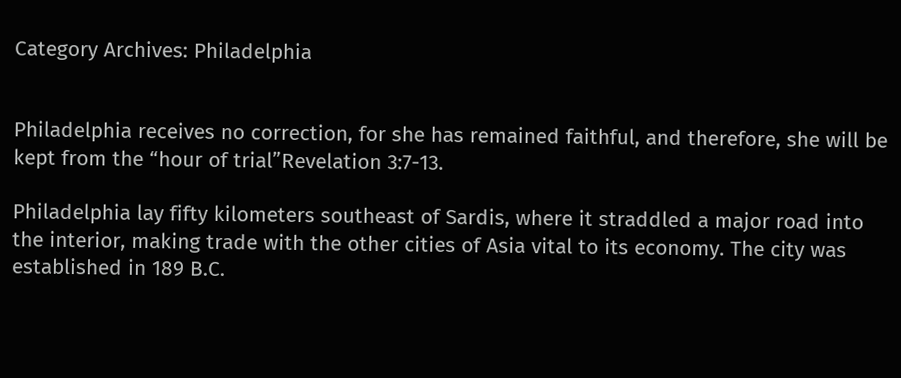Category Archives: Philadelphia


Philadelphia receives no correction, for she has remained faithful, and therefore, she will be kept from the “hour of trial”Revelation 3:7-13.

Philadelphia lay fifty kilometers southeast of Sardis, where it straddled a major road into the interior, making trade with the other cities of Asia vital to its economy. The city was established in 189 B.C.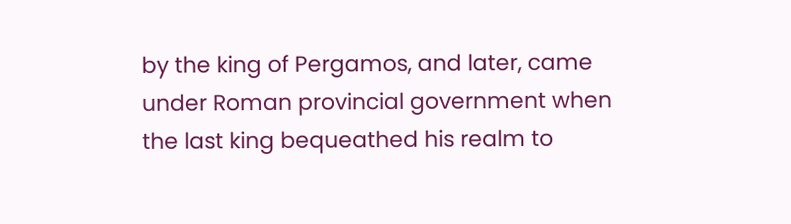by the king of Pergamos, and later, came under Roman provincial government when the last king bequeathed his realm to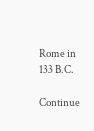Rome in 133 B.C.

Continue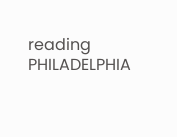reading PHILADELPHIA